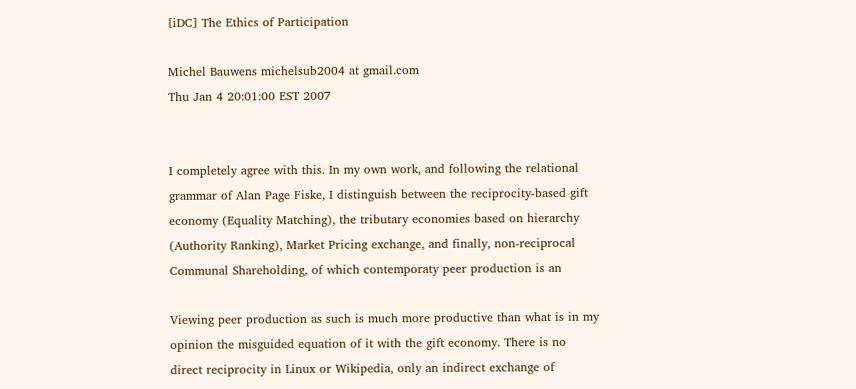[iDC] The Ethics of Participation

Michel Bauwens michelsub2004 at gmail.com
Thu Jan 4 20:01:00 EST 2007


I completely agree with this. In my own work, and following the relational
grammar of Alan Page Fiske, I distinguish between the reciprocity-based gift
economy (Equality Matching), the tributary economies based on hierarchy
(Authority Ranking), Market Pricing exchange, and finally, non-reciprocal
Communal Shareholding, of which contemporaty peer production is an

Viewing peer production as such is much more productive than what is in my
opinion the misguided equation of it with the gift economy. There is no
direct reciprocity in Linux or Wikipedia, only an indirect exchange of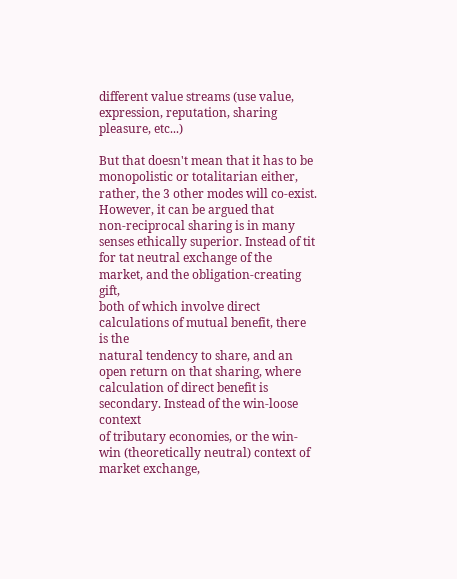different value streams (use value, expression, reputation, sharing
pleasure, etc...)

But that doesn't mean that it has to be monopolistic or totalitarian either,
rather, the 3 other modes will co-exist. However, it can be argued that
non-reciprocal sharing is in many senses ethically superior. Instead of tit
for tat neutral exchange of the market, and the obligation-creating gift,
both of which involve direct calculations of mutual benefit, there is the
natural tendency to share, and an open return on that sharing, where
calculation of direct benefit is secondary. Instead of the win-loose context
of tributary economies, or the win-win (theoretically neutral) context of
market exchange,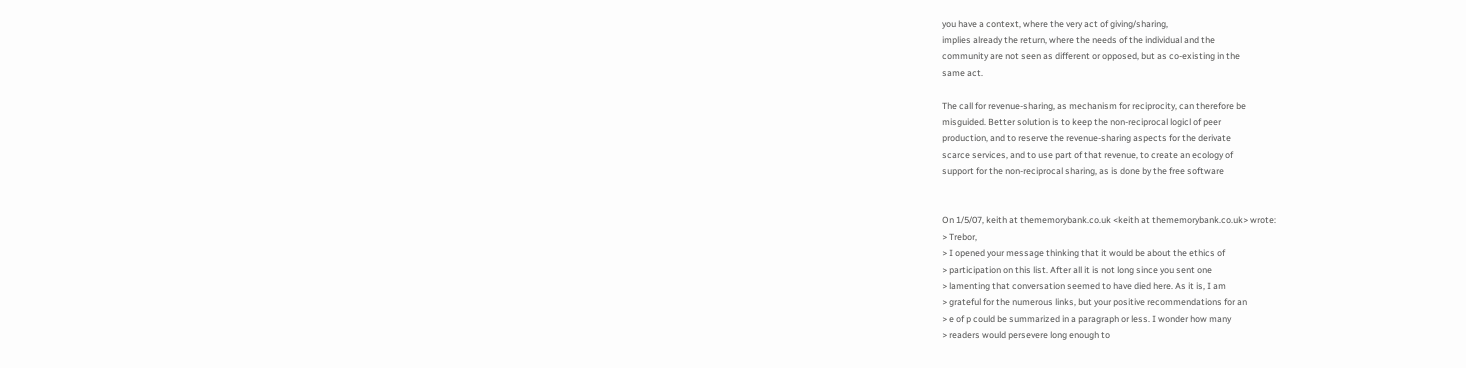you have a context, where the very act of giving/sharing,
implies already the return, where the needs of the individual and the
community are not seen as different or opposed, but as co-existing in the
same act.

The call for revenue-sharing, as mechanism for reciprocity, can therefore be
misguided. Better solution is to keep the non-reciprocal logicl of peer
production, and to reserve the revenue-sharing aspects for the derivate
scarce services, and to use part of that revenue, to create an ecology of
support for the non-reciprocal sharing, as is done by the free software


On 1/5/07, keith at thememorybank.co.uk <keith at thememorybank.co.uk> wrote:
> Trebor,
> I opened your message thinking that it would be about the ethics of
> participation on this list. After all it is not long since you sent one
> lamenting that conversation seemed to have died here. As it is, I am
> grateful for the numerous links, but your positive recommendations for an
> e of p could be summarized in a paragraph or less. I wonder how many
> readers would persevere long enough to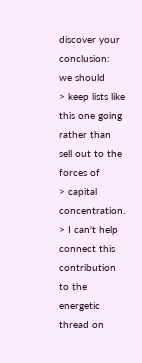discover your conclusion: we should
> keep lists like this one going rather than sell out to the forces of
> capital concentration.
> I can't help connect this contribution to the energetic thread on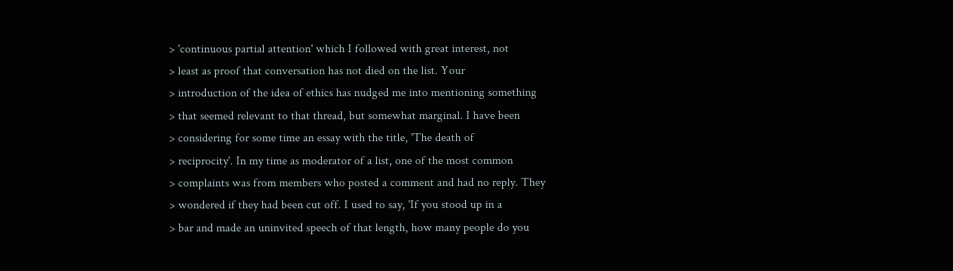> 'continuous partial attention' which I followed with great interest, not
> least as proof that conversation has not died on the list. Your
> introduction of the idea of ethics has nudged me into mentioning something
> that seemed relevant to that thread, but somewhat marginal. I have been
> considering for some time an essay with the title, 'The death of
> reciprocity'. In my time as moderator of a list, one of the most common
> complaints was from members who posted a comment and had no reply. They
> wondered if they had been cut off. I used to say, 'If you stood up in a
> bar and made an uninvited speech of that length, how many people do you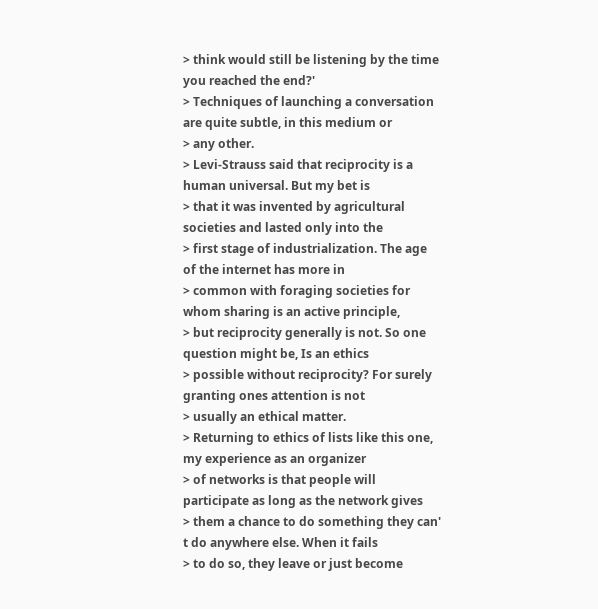> think would still be listening by the time you reached the end?'
> Techniques of launching a conversation are quite subtle, in this medium or
> any other.
> Levi-Strauss said that reciprocity is a human universal. But my bet is
> that it was invented by agricultural societies and lasted only into the
> first stage of industrialization. The age of the internet has more in
> common with foraging societies for whom sharing is an active principle,
> but reciprocity generally is not. So one question might be, Is an ethics
> possible without reciprocity? For surely granting ones attention is not
> usually an ethical matter.
> Returning to ethics of lists like this one, my experience as an organizer
> of networks is that people will participate as long as the network gives
> them a chance to do something they can' t do anywhere else. When it fails
> to do so, they leave or just become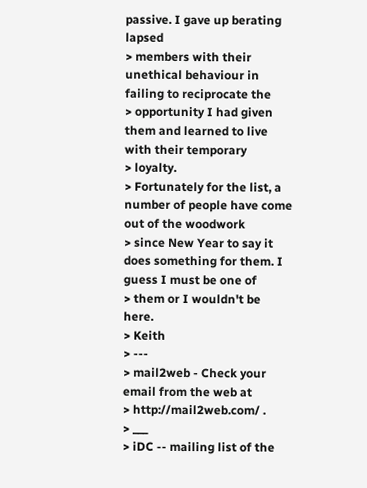passive. I gave up berating lapsed
> members with their unethical behaviour in failing to reciprocate the
> opportunity I had given them and learned to live with their temporary
> loyalty.
> Fortunately for the list, a number of people have come out of the woodwork
> since New Year to say it does something for them. I guess I must be one of
> them or I wouldn't be here.
> Keith
> ---
> mail2web - Check your email from the web at
> http://mail2web.com/ .
> ___
> iDC -- mailing list of the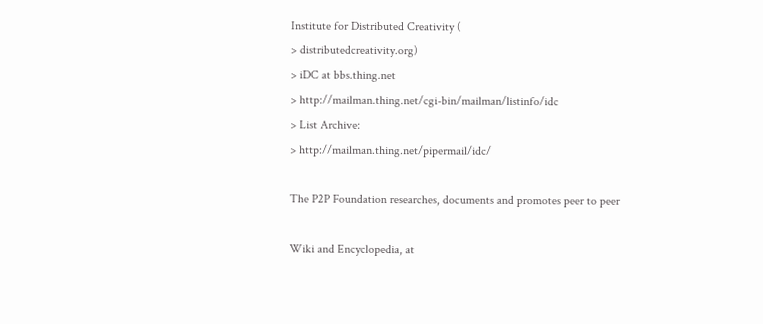Institute for Distributed Creativity (
> distributedcreativity.org)
> iDC at bbs.thing.net
> http://mailman.thing.net/cgi-bin/mailman/listinfo/idc
> List Archive:
> http://mailman.thing.net/pipermail/idc/

The P2P Foundation researches, documents and promotes peer to peer

Wiki and Encyclopedia, at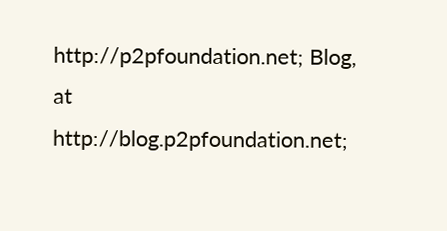http://p2pfoundation.net; Blog, at
http://blog.p2pfoundation.net;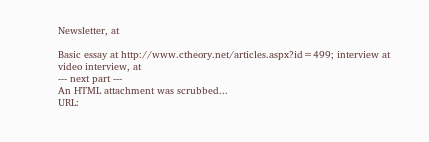Newsletter, at

Basic essay at http://www.ctheory.net/articles.aspx?id=499; interview at
video interview, at
--- next part ---
An HTML attachment was scrubbed...
URL: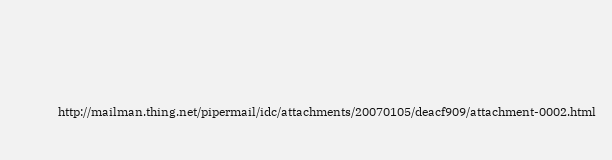http://mailman.thing.net/pipermail/idc/attachments/20070105/deacf909/attachment-0002.html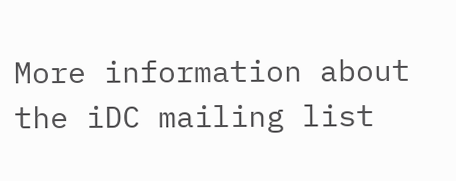More information about the iDC mailing list